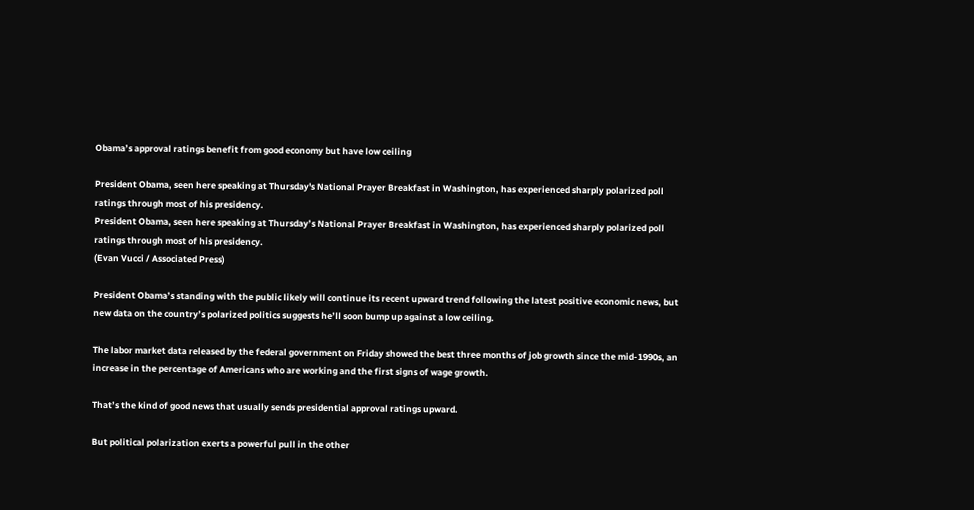Obama’s approval ratings benefit from good economy but have low ceiling

President Obama, seen here speaking at Thursday's National Prayer Breakfast in Washington, has experienced sharply polarized poll ratings through most of his presidency.
President Obama, seen here speaking at Thursday’s National Prayer Breakfast in Washington, has experienced sharply polarized poll ratings through most of his presidency.
(Evan Vucci / Associated Press)

President Obama’s standing with the public likely will continue its recent upward trend following the latest positive economic news, but new data on the country’s polarized politics suggests he’ll soon bump up against a low ceiling.

The labor market data released by the federal government on Friday showed the best three months of job growth since the mid-1990s, an increase in the percentage of Americans who are working and the first signs of wage growth.

That’s the kind of good news that usually sends presidential approval ratings upward.

But political polarization exerts a powerful pull in the other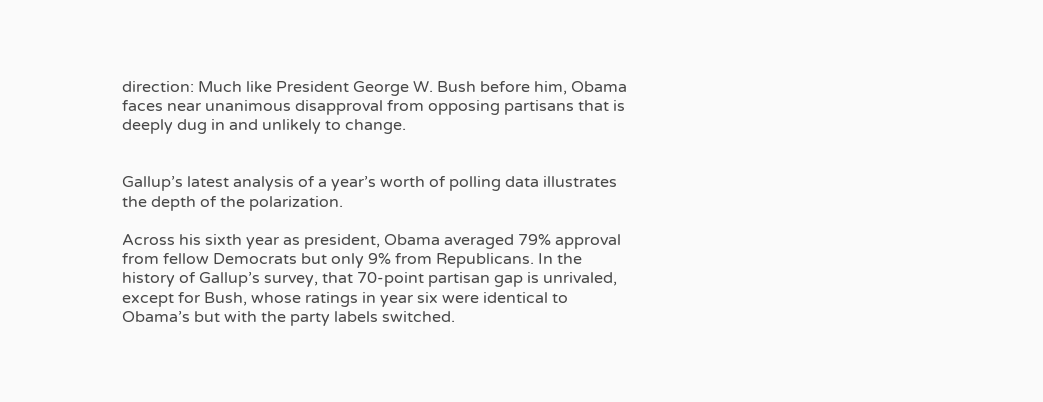direction: Much like President George W. Bush before him, Obama faces near unanimous disapproval from opposing partisans that is deeply dug in and unlikely to change.


Gallup’s latest analysis of a year’s worth of polling data illustrates the depth of the polarization.

Across his sixth year as president, Obama averaged 79% approval from fellow Democrats but only 9% from Republicans. In the history of Gallup’s survey, that 70-point partisan gap is unrivaled, except for Bush, whose ratings in year six were identical to Obama’s but with the party labels switched.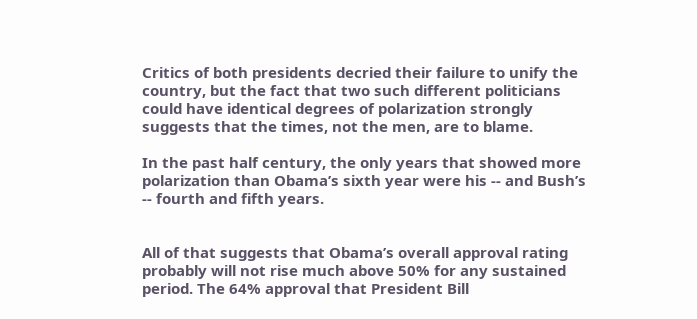Critics of both presidents decried their failure to unify the country, but the fact that two such different politicians could have identical degrees of polarization strongly suggests that the times, not the men, are to blame.

In the past half century, the only years that showed more polarization than Obama’s sixth year were his -- and Bush’s -- fourth and fifth years.


All of that suggests that Obama’s overall approval rating probably will not rise much above 50% for any sustained period. The 64% approval that President Bill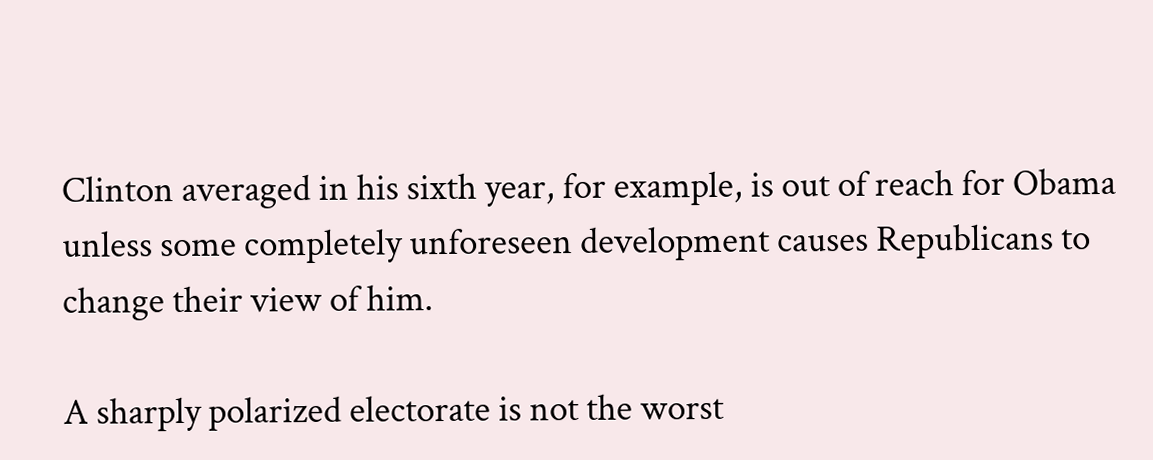Clinton averaged in his sixth year, for example, is out of reach for Obama unless some completely unforeseen development causes Republicans to change their view of him.

A sharply polarized electorate is not the worst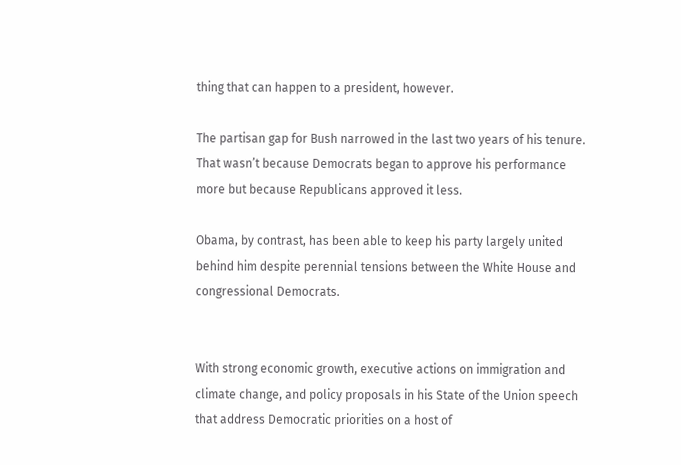thing that can happen to a president, however.

The partisan gap for Bush narrowed in the last two years of his tenure. That wasn’t because Democrats began to approve his performance more but because Republicans approved it less.

Obama, by contrast, has been able to keep his party largely united behind him despite perennial tensions between the White House and congressional Democrats.


With strong economic growth, executive actions on immigration and climate change, and policy proposals in his State of the Union speech that address Democratic priorities on a host of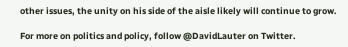other issues, the unity on his side of the aisle likely will continue to grow.

For more on politics and policy, follow @DavidLauter on Twitter.